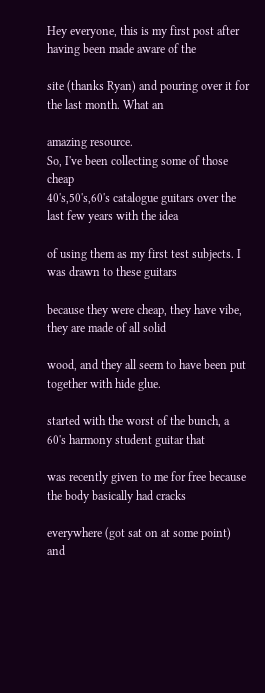Hey everyone, this is my first post after having been made aware of the

site (thanks Ryan) and pouring over it for the last month. What an

amazing resource.
So, I've been collecting some of those cheap
40's,50's,60's catalogue guitars over the last few years with the idea

of using them as my first test subjects. I was drawn to these guitars

because they were cheap, they have vibe, they are made of all solid

wood, and they all seem to have been put together with hide glue.

started with the worst of the bunch, a 60's harmony student guitar that

was recently given to me for free because the body basically had cracks

everywhere (got sat on at some point) and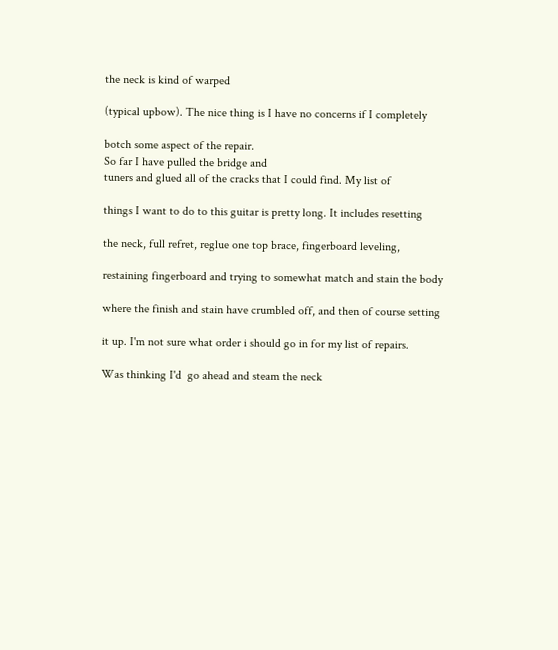the neck is kind of warped

(typical upbow). The nice thing is I have no concerns if I completely

botch some aspect of the repair.
So far I have pulled the bridge and
tuners and glued all of the cracks that I could find. My list of

things I want to do to this guitar is pretty long. It includes resetting

the neck, full refret, reglue one top brace, fingerboard leveling,

restaining fingerboard and trying to somewhat match and stain the body

where the finish and stain have crumbled off, and then of course setting

it up. I'm not sure what order i should go in for my list of repairs.

Was thinking I'd  go ahead and steam the neck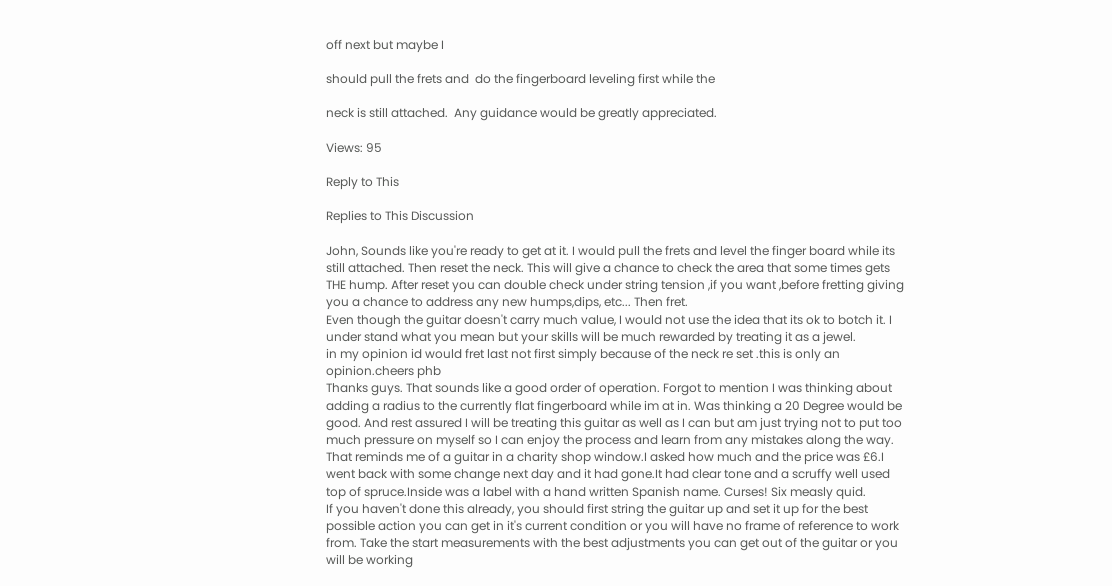off next but maybe I

should pull the frets and  do the fingerboard leveling first while the

neck is still attached.  Any guidance would be greatly appreciated.

Views: 95

Reply to This

Replies to This Discussion

John, Sounds like you're ready to get at it. I would pull the frets and level the finger board while its still attached. Then reset the neck. This will give a chance to check the area that some times gets THE hump. After reset you can double check under string tension ,if you want ,before fretting giving you a chance to address any new humps,dips, etc... Then fret.
Even though the guitar doesn't carry much value, I would not use the idea that its ok to botch it. I under stand what you mean but your skills will be much rewarded by treating it as a jewel.
in my opinion id would fret last not first simply because of the neck re set .this is only an opinion.cheers phb
Thanks guys. That sounds like a good order of operation. Forgot to mention I was thinking about adding a radius to the currently flat fingerboard while im at in. Was thinking a 20 Degree would be good. And rest assured I will be treating this guitar as well as I can but am just trying not to put too much pressure on myself so I can enjoy the process and learn from any mistakes along the way.
That reminds me of a guitar in a charity shop window.I asked how much and the price was £6.I went back with some change next day and it had gone.It had clear tone and a scruffy well used top of spruce.Inside was a label with a hand written Spanish name. Curses! Six measly quid.
If you haven't done this already, you should first string the guitar up and set it up for the best possible action you can get in it's current condition or you will have no frame of reference to work from. Take the start measurements with the best adjustments you can get out of the guitar or you will be working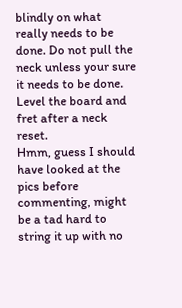blindly on what really needs to be done. Do not pull the neck unless your sure it needs to be done. Level the board and fret after a neck reset.
Hmm, guess I should have looked at the pics before commenting, might be a tad hard to string it up with no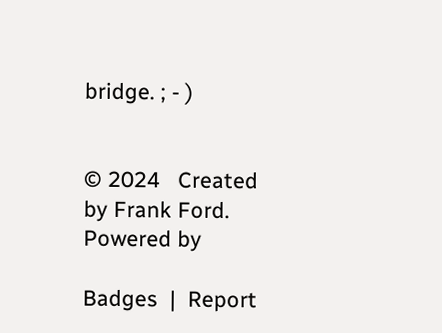bridge. ; - )


© 2024   Created by Frank Ford.   Powered by

Badges  |  Report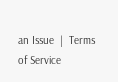an Issue  |  Terms of Service